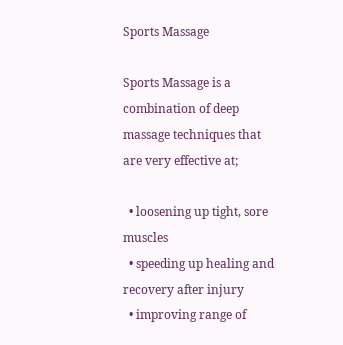Sports Massage

Sports Massage is a combination of deep massage techniques that are very effective at;

  • loosening up tight, sore muscles
  • speeding up healing and recovery after injury
  • improving range of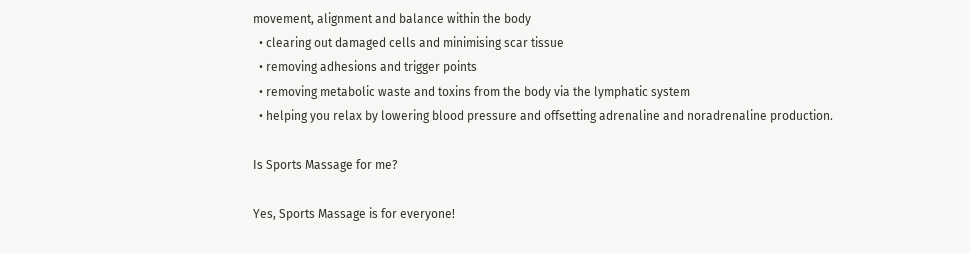movement, alignment and balance within the body
  • clearing out damaged cells and minimising scar tissue
  • removing adhesions and trigger points
  • removing metabolic waste and toxins from the body via the lymphatic system
  • helping you relax by lowering blood pressure and offsetting adrenaline and noradrenaline production.

Is Sports Massage for me?

Yes, Sports Massage is for everyone!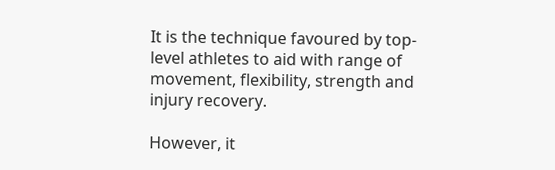It is the technique favoured by top-level athletes to aid with range of movement, flexibility, strength and injury recovery.

However, it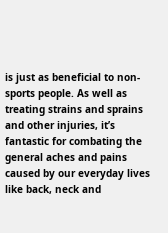is just as beneficial to non-sports people. As well as treating strains and sprains and other injuries, it’s fantastic for combating the general aches and pains caused by our everyday lives like back, neck and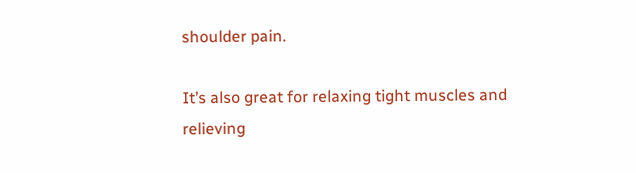shoulder pain.

It’s also great for relaxing tight muscles and relieving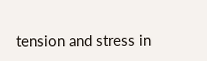tension and stress in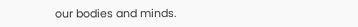our bodies and minds.